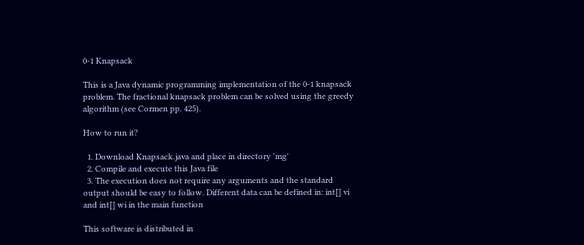0-1 Knapsack

This is a Java dynamic programming implementation of the 0-1 knapsack problem. The fractional knapsack problem can be solved using the greedy algorithm (see Cormen pp. 425).

How to run it?

  1. Download Knapsack.java and place in directory 'mg'
  2. Compile and execute this Java file
  3. The execution does not require any arguments and the standard output should be easy to follow. Different data can be defined in: int[] vi and int[] wi in the main function

This software is distributed in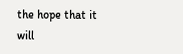the hope that it will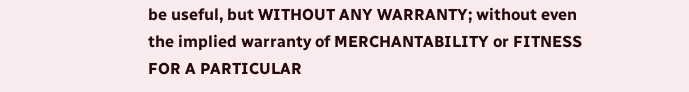be useful, but WITHOUT ANY WARRANTY; without even the implied warranty of MERCHANTABILITY or FITNESS FOR A PARTICULAR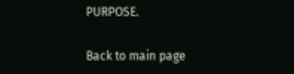PURPOSE.

Back to main page